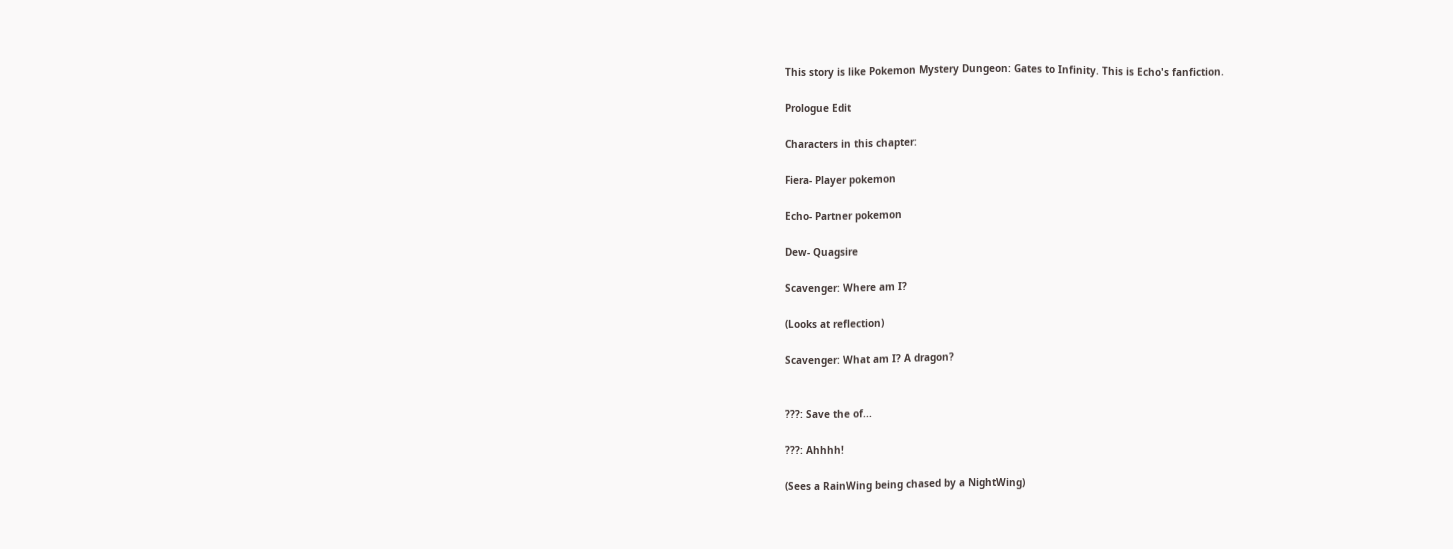This story is like Pokemon Mystery Dungeon: Gates to Infinity. This is Echo's fanfiction.

Prologue Edit

Characters in this chapter:

Fiera- Player pokemon

Echo- Partner pokemon

Dew- Quagsire

Scavenger: Where am I?

(Looks at reflection)

Scavenger: What am I? A dragon?


???: Save the of...

???: Ahhhh!

(Sees a RainWing being chased by a NightWing)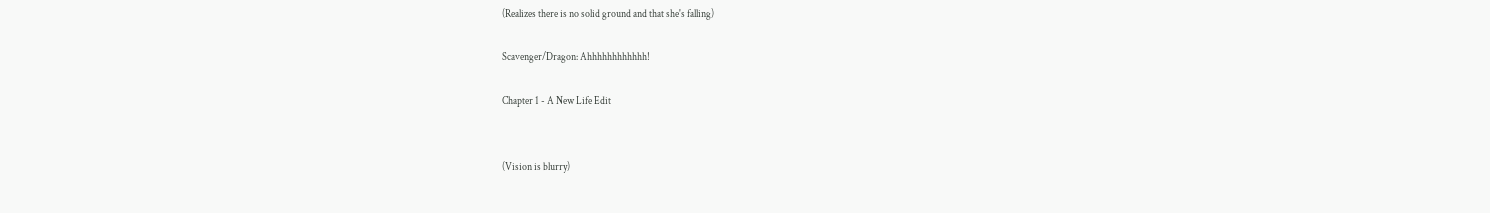(Realizes there is no solid ground and that she's falling)

Scavenger/Dragon: Ahhhhhhhhhhhh!

Chapter 1 - A New Life Edit


(Vision is blurry)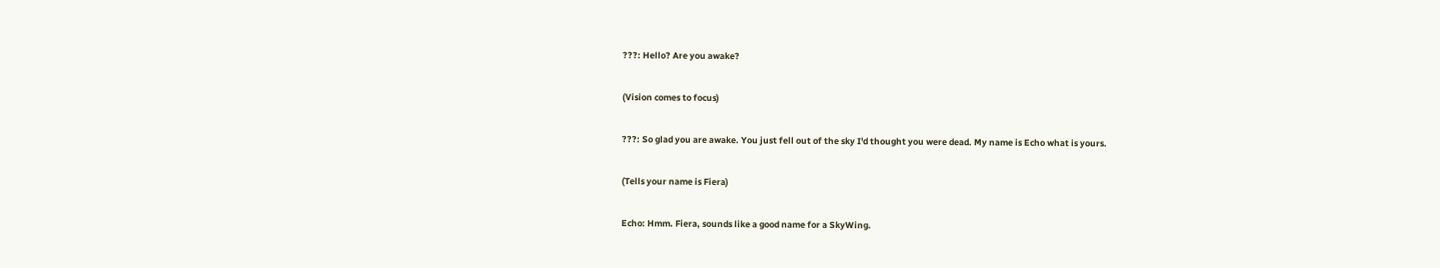???: Hello? Are you awake?

(Vision comes to focus)

???: So glad you are awake. You just fell out of the sky I'd thought you were dead. My name is Echo what is yours.

(Tells your name is Fiera)

Echo: Hmm. Fiera, sounds like a good name for a SkyWing.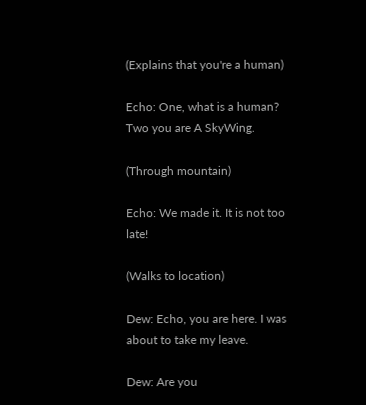(Explains that you're a human)

Echo: One, what is a human? Two you are A SkyWing.

(Through mountain)

Echo: We made it. It is not too late!

(Walks to location)

Dew: Echo, you are here. I was about to take my leave.

Dew: Are you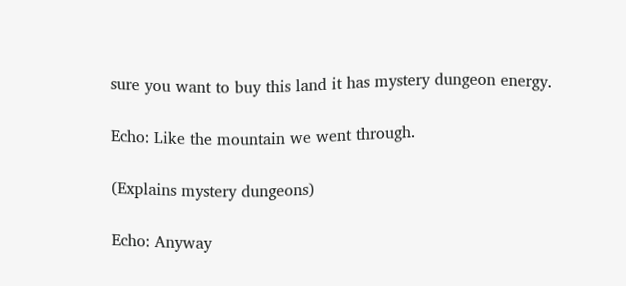sure you want to buy this land it has mystery dungeon energy.

Echo: Like the mountain we went through.

(Explains mystery dungeons)

Echo: Anyway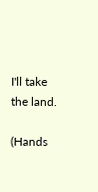I'll take the land.

(Hands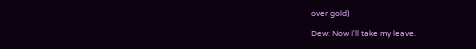over gold)

Dew: Now I'll take my leave.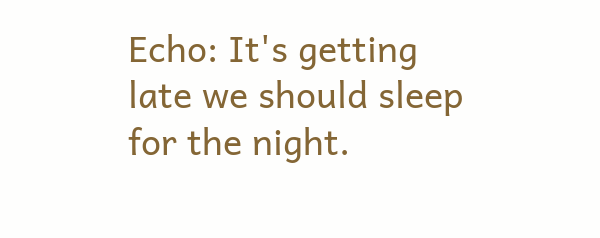Echo: It's getting late we should sleep for the night.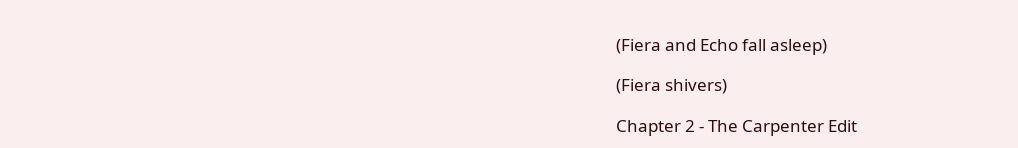(Fiera and Echo fall asleep)

(Fiera shivers)

Chapter 2 - The Carpenter Edit